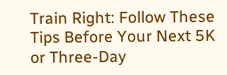Train Right: Follow These Tips Before Your Next 5K or Three-Day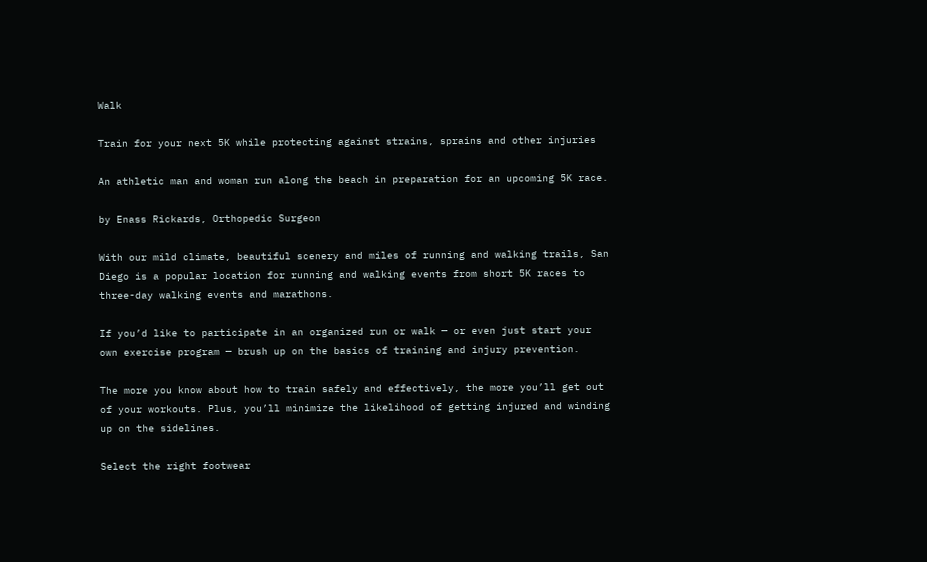Walk

Train for your next 5K while protecting against strains, sprains and other injuries

An athletic man and woman run along the beach in preparation for an upcoming 5K race.

by Enass Rickards, Orthopedic Surgeon

With our mild climate, beautiful scenery and miles of running and walking trails, San Diego is a popular location for running and walking events from short 5K races to three-day walking events and marathons.

If you’d like to participate in an organized run or walk — or even just start your own exercise program — brush up on the basics of training and injury prevention.

The more you know about how to train safely and effectively, the more you’ll get out of your workouts. Plus, you’ll minimize the likelihood of getting injured and winding up on the sidelines.

Select the right footwear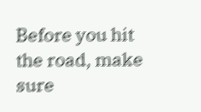Before you hit the road, make sure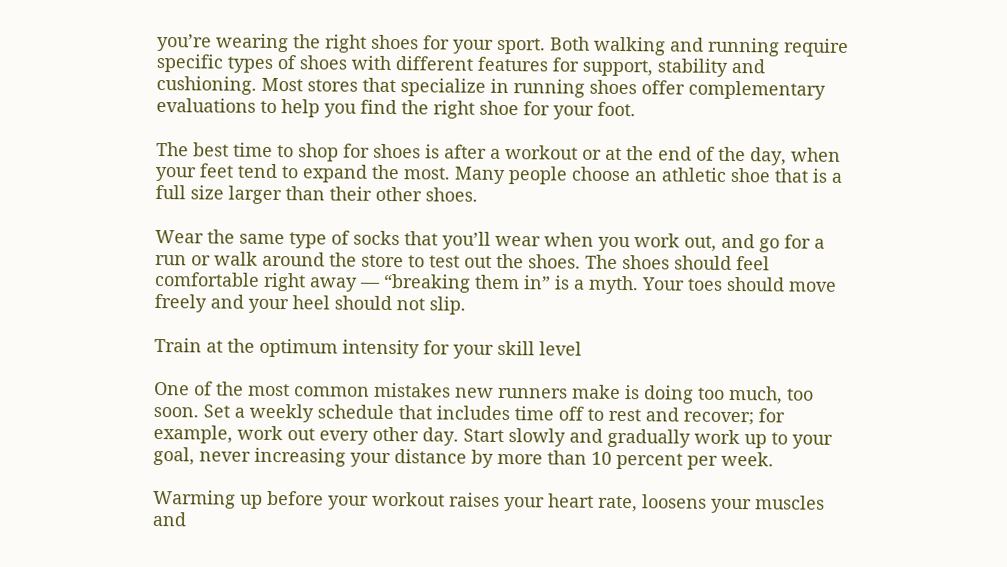you’re wearing the right shoes for your sport. Both walking and running require specific types of shoes with different features for support, stability and cushioning. Most stores that specialize in running shoes offer complementary evaluations to help you find the right shoe for your foot.

The best time to shop for shoes is after a workout or at the end of the day, when your feet tend to expand the most. Many people choose an athletic shoe that is a full size larger than their other shoes.

Wear the same type of socks that you’ll wear when you work out, and go for a run or walk around the store to test out the shoes. The shoes should feel comfortable right away — “breaking them in” is a myth. Your toes should move freely and your heel should not slip.

Train at the optimum intensity for your skill level

One of the most common mistakes new runners make is doing too much, too soon. Set a weekly schedule that includes time off to rest and recover; for example, work out every other day. Start slowly and gradually work up to your goal, never increasing your distance by more than 10 percent per week.

Warming up before your workout raises your heart rate, loosens your muscles and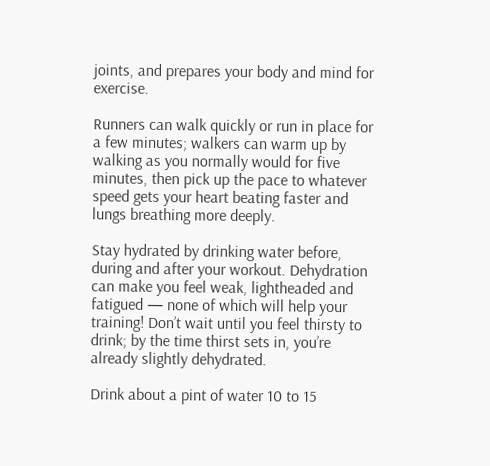joints, and prepares your body and mind for exercise.

Runners can walk quickly or run in place for a few minutes; walkers can warm up by walking as you normally would for five minutes, then pick up the pace to whatever speed gets your heart beating faster and lungs breathing more deeply.

Stay hydrated by drinking water before, during and after your workout. Dehydration can make you feel weak, lightheaded and fatigued — none of which will help your training! Don’t wait until you feel thirsty to drink; by the time thirst sets in, you’re already slightly dehydrated.

Drink about a pint of water 10 to 15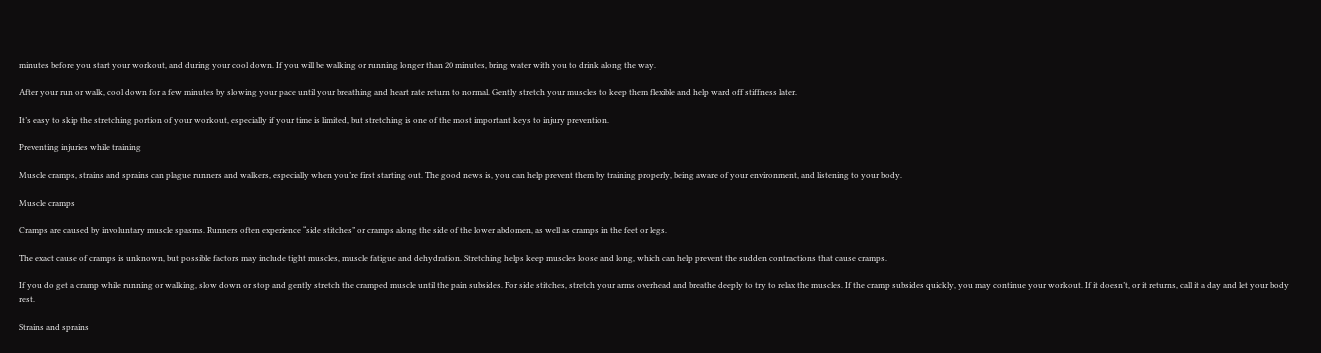minutes before you start your workout, and during your cool down. If you will be walking or running longer than 20 minutes, bring water with you to drink along the way.

After your run or walk, cool down for a few minutes by slowing your pace until your breathing and heart rate return to normal. Gently stretch your muscles to keep them flexible and help ward off stiffness later.

It’s easy to skip the stretching portion of your workout, especially if your time is limited, but stretching is one of the most important keys to injury prevention.

Preventing injuries while training

Muscle cramps, strains and sprains can plague runners and walkers, especially when you’re first starting out. The good news is, you can help prevent them by training properly, being aware of your environment, and listening to your body.

Muscle cramps

Cramps are caused by involuntary muscle spasms. Runners often experience “side stitches” or cramps along the side of the lower abdomen, as well as cramps in the feet or legs.

The exact cause of cramps is unknown, but possible factors may include tight muscles, muscle fatigue and dehydration. Stretching helps keep muscles loose and long, which can help prevent the sudden contractions that cause cramps.

If you do get a cramp while running or walking, slow down or stop and gently stretch the cramped muscle until the pain subsides. For side stitches, stretch your arms overhead and breathe deeply to try to relax the muscles. If the cramp subsides quickly, you may continue your workout. If it doesn’t, or it returns, call it a day and let your body rest.

Strains and sprains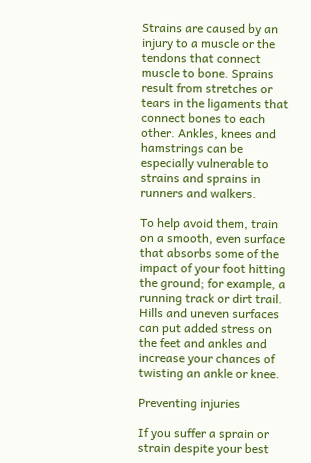Strains are caused by an injury to a muscle or the tendons that connect muscle to bone. Sprains result from stretches or tears in the ligaments that connect bones to each other. Ankles, knees and hamstrings can be especially vulnerable to strains and sprains in runners and walkers.

To help avoid them, train on a smooth, even surface that absorbs some of the impact of your foot hitting the ground; for example, a running track or dirt trail. Hills and uneven surfaces can put added stress on the feet and ankles and increase your chances of twisting an ankle or knee.

Preventing injuries

If you suffer a sprain or strain despite your best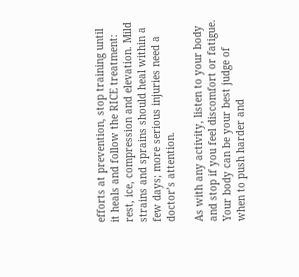efforts at prevention, stop training until it heals and follow the RICE treatment: rest, ice, compression and elevation. Mild strains and sprains should heal within a few days; more serious injuries need a doctor’s attention.

As with any activity, listen to your body and stop if you feel discomfort or fatigue. Your body can be your best judge of when to push harder and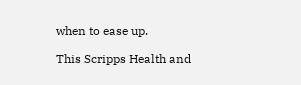when to ease up.

This Scripps Health and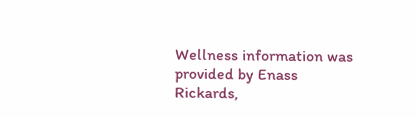Wellness information was provided by Enass Rickards,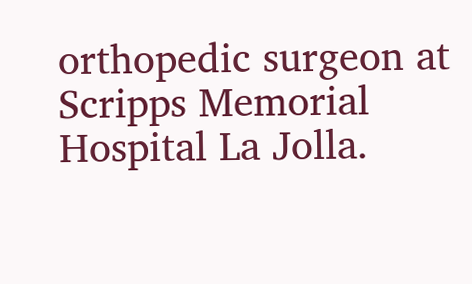orthopedic surgeon at Scripps Memorial Hospital La Jolla.